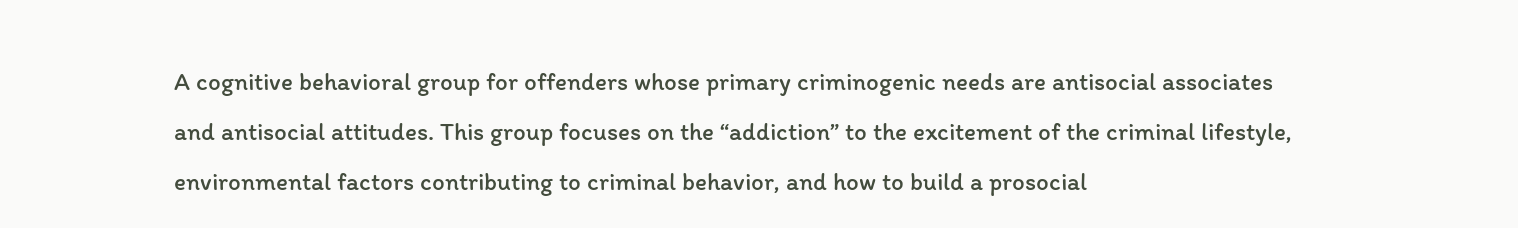A cognitive behavioral group for offenders whose primary criminogenic needs are antisocial associates and antisocial attitudes. This group focuses on the “addiction” to the excitement of the criminal lifestyle, environmental factors contributing to criminal behavior, and how to build a prosocial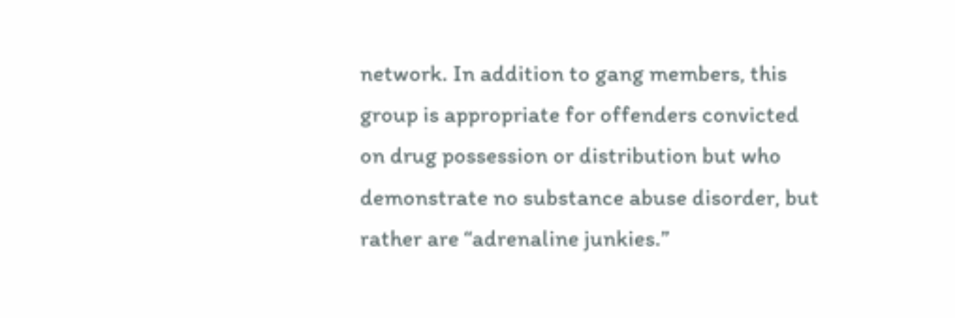network. In addition to gang members, this group is appropriate for offenders convicted on drug possession or distribution but who demonstrate no substance abuse disorder, but rather are “adrenaline junkies.”